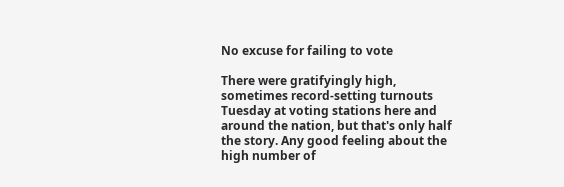No excuse for failing to vote

There were gratifyingly high, sometimes record-setting turnouts Tuesday at voting stations here and around the nation, but that's only half the story. Any good feeling about the high number of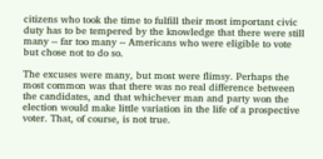citizens who took the time to fulfill their most important civic duty has to be tempered by the knowledge that there were still many -- far too many -- Americans who were eligible to vote but chose not to do so.

The excuses were many, but most were flimsy. Perhaps the most common was that there was no real difference between the candidates, and that whichever man and party won the election would make little variation in the life of a prospective voter. That, of course, is not true.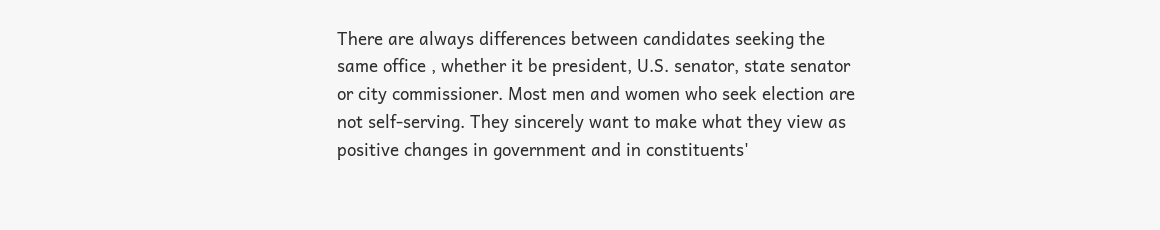There are always differences between candidates seeking the same office , whether it be president, U.S. senator, state senator or city commissioner. Most men and women who seek election are not self-serving. They sincerely want to make what they view as positive changes in government and in constituents'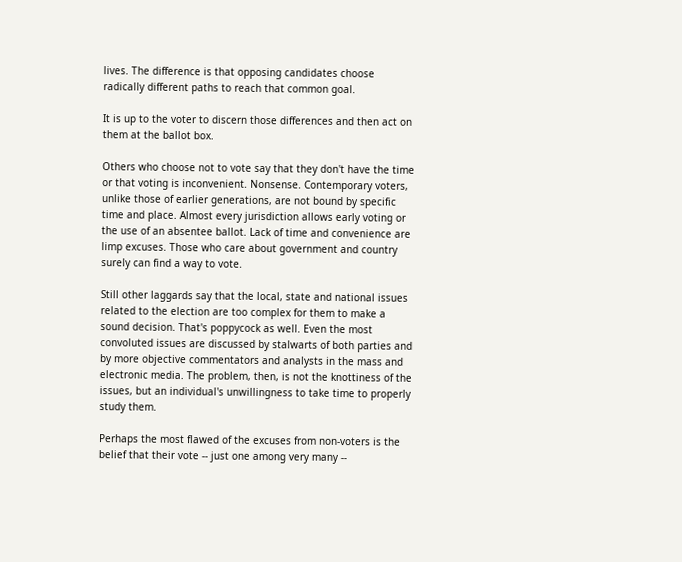lives. The difference is that opposing candidates choose radically different paths to reach that common goal.

It is up to the voter to discern those differences and then act on them at the ballot box.

Others who choose not to vote say that they don't have the time or that voting is inconvenient. Nonsense. Contemporary voters, unlike those of earlier generations, are not bound by specific time and place. Almost every jurisdiction allows early voting or the use of an absentee ballot. Lack of time and convenience are limp excuses. Those who care about government and country surely can find a way to vote.

Still other laggards say that the local, state and national issues related to the election are too complex for them to make a sound decision. That's poppycock as well. Even the most convoluted issues are discussed by stalwarts of both parties and by more objective commentators and analysts in the mass and electronic media. The problem, then, is not the knottiness of the issues, but an individual's unwillingness to take time to properly study them.

Perhaps the most flawed of the excuses from non-voters is the belief that their vote -- just one among very many --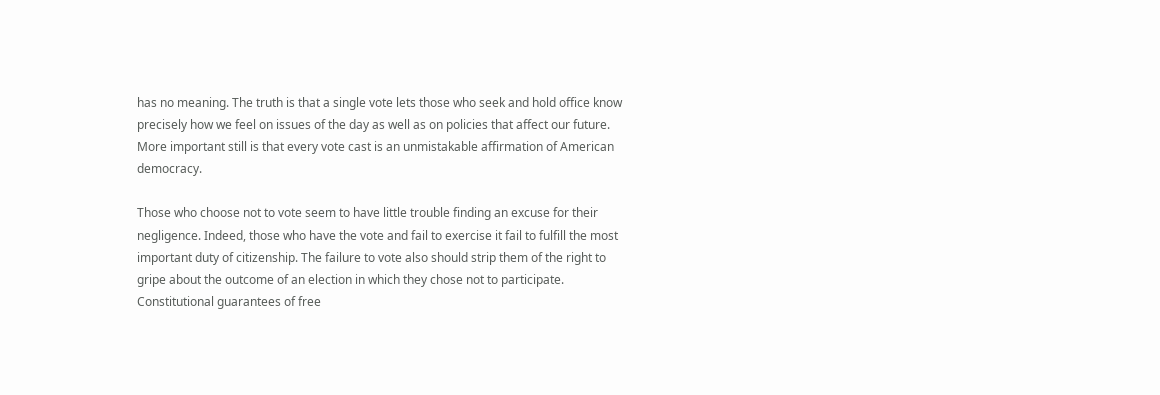has no meaning. The truth is that a single vote lets those who seek and hold office know precisely how we feel on issues of the day as well as on policies that affect our future. More important still is that every vote cast is an unmistakable affirmation of American democracy.

Those who choose not to vote seem to have little trouble finding an excuse for their negligence. Indeed, those who have the vote and fail to exercise it fail to fulfill the most important duty of citizenship. The failure to vote also should strip them of the right to gripe about the outcome of an election in which they chose not to participate. Constitutional guarantees of free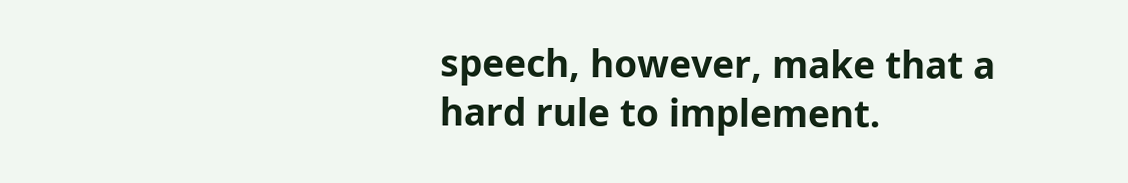speech, however, make that a hard rule to implement.